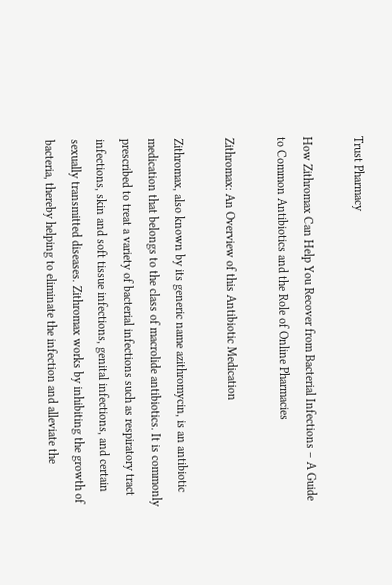Trust Pharmacy

How Zithromax Can Help You Recover from Bacterial Infections – A Guide to Common Antibiotics and the Role of Online Pharmacies

Zithromax: An Overview of this Antibiotic Medication

Zithromax, also known by its generic name azithromycin, is an antibiotic medication that belongs to the class of macrolide antibiotics. It is commonly prescribed to treat a variety of bacterial infections such as respiratory tract infections, skin and soft tissue infections, genital infections, and certain sexually transmitted diseases. Zithromax works by inhibiting the growth of bacteria, thereby helping to eliminate the infection and alleviate the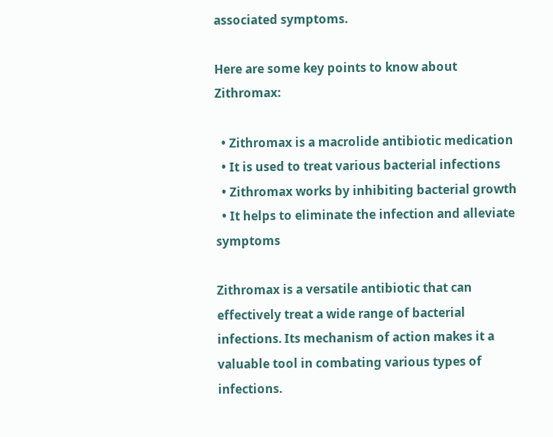associated symptoms.

Here are some key points to know about Zithromax:

  • Zithromax is a macrolide antibiotic medication
  • It is used to treat various bacterial infections
  • Zithromax works by inhibiting bacterial growth
  • It helps to eliminate the infection and alleviate symptoms

Zithromax is a versatile antibiotic that can effectively treat a wide range of bacterial infections. Its mechanism of action makes it a valuable tool in combating various types of infections.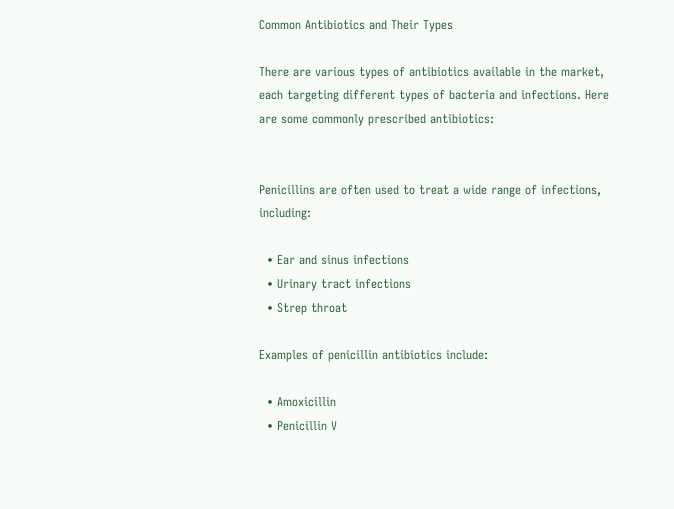Common Antibiotics and Their Types

There are various types of antibiotics available in the market, each targeting different types of bacteria and infections. Here are some commonly prescribed antibiotics:


Penicillins are often used to treat a wide range of infections, including:

  • Ear and sinus infections
  • Urinary tract infections
  • Strep throat

Examples of penicillin antibiotics include:

  • Amoxicillin
  • Penicillin V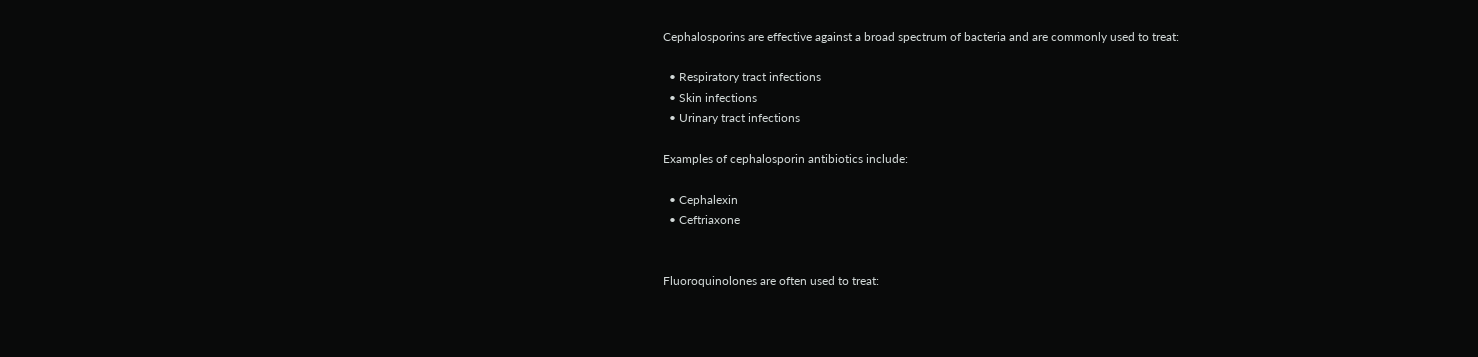Cephalosporins are effective against a broad spectrum of bacteria and are commonly used to treat:

  • Respiratory tract infections
  • Skin infections
  • Urinary tract infections

Examples of cephalosporin antibiotics include:

  • Cephalexin
  • Ceftriaxone


Fluoroquinolones are often used to treat: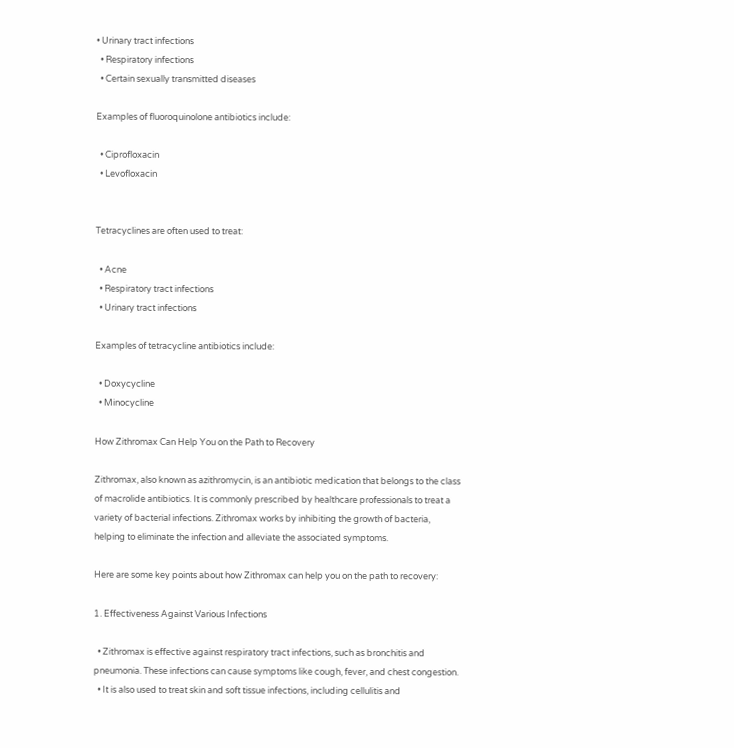• Urinary tract infections
  • Respiratory infections
  • Certain sexually transmitted diseases

Examples of fluoroquinolone antibiotics include:

  • Ciprofloxacin
  • Levofloxacin


Tetracyclines are often used to treat:

  • Acne
  • Respiratory tract infections
  • Urinary tract infections

Examples of tetracycline antibiotics include:

  • Doxycycline
  • Minocycline

How Zithromax Can Help You on the Path to Recovery

Zithromax, also known as azithromycin, is an antibiotic medication that belongs to the class of macrolide antibiotics. It is commonly prescribed by healthcare professionals to treat a variety of bacterial infections. Zithromax works by inhibiting the growth of bacteria, helping to eliminate the infection and alleviate the associated symptoms.

Here are some key points about how Zithromax can help you on the path to recovery:

1. Effectiveness Against Various Infections

  • Zithromax is effective against respiratory tract infections, such as bronchitis and pneumonia. These infections can cause symptoms like cough, fever, and chest congestion.
  • It is also used to treat skin and soft tissue infections, including cellulitis and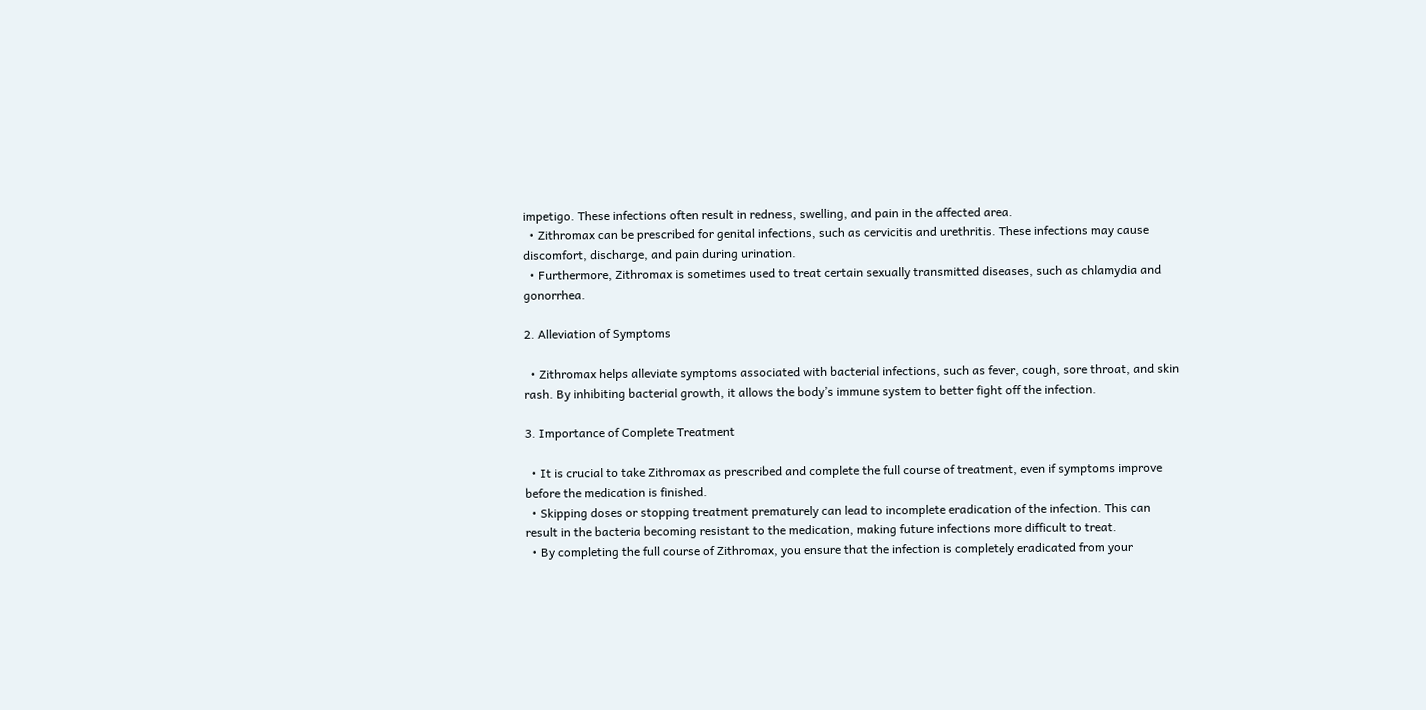impetigo. These infections often result in redness, swelling, and pain in the affected area.
  • Zithromax can be prescribed for genital infections, such as cervicitis and urethritis. These infections may cause discomfort, discharge, and pain during urination.
  • Furthermore, Zithromax is sometimes used to treat certain sexually transmitted diseases, such as chlamydia and gonorrhea.

2. Alleviation of Symptoms

  • Zithromax helps alleviate symptoms associated with bacterial infections, such as fever, cough, sore throat, and skin rash. By inhibiting bacterial growth, it allows the body’s immune system to better fight off the infection.

3. Importance of Complete Treatment

  • It is crucial to take Zithromax as prescribed and complete the full course of treatment, even if symptoms improve before the medication is finished.
  • Skipping doses or stopping treatment prematurely can lead to incomplete eradication of the infection. This can result in the bacteria becoming resistant to the medication, making future infections more difficult to treat.
  • By completing the full course of Zithromax, you ensure that the infection is completely eradicated from your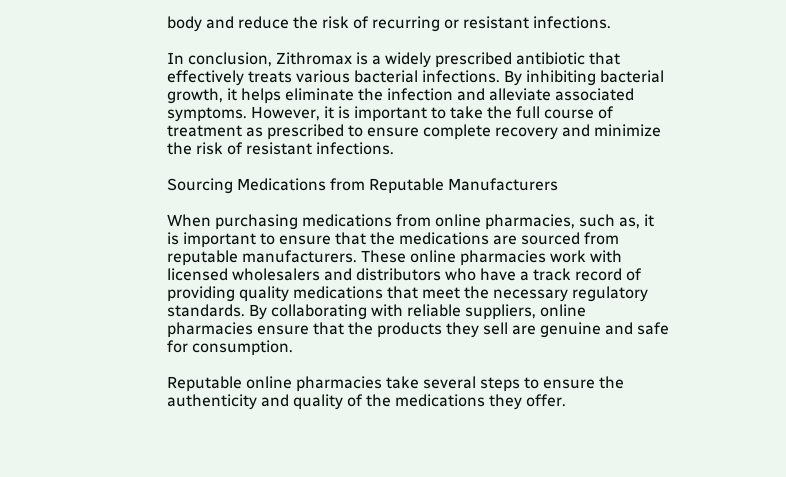body and reduce the risk of recurring or resistant infections.

In conclusion, Zithromax is a widely prescribed antibiotic that effectively treats various bacterial infections. By inhibiting bacterial growth, it helps eliminate the infection and alleviate associated symptoms. However, it is important to take the full course of treatment as prescribed to ensure complete recovery and minimize the risk of resistant infections.

Sourcing Medications from Reputable Manufacturers

When purchasing medications from online pharmacies, such as, it is important to ensure that the medications are sourced from reputable manufacturers. These online pharmacies work with licensed wholesalers and distributors who have a track record of providing quality medications that meet the necessary regulatory standards. By collaborating with reliable suppliers, online pharmacies ensure that the products they sell are genuine and safe for consumption.

Reputable online pharmacies take several steps to ensure the authenticity and quality of the medications they offer.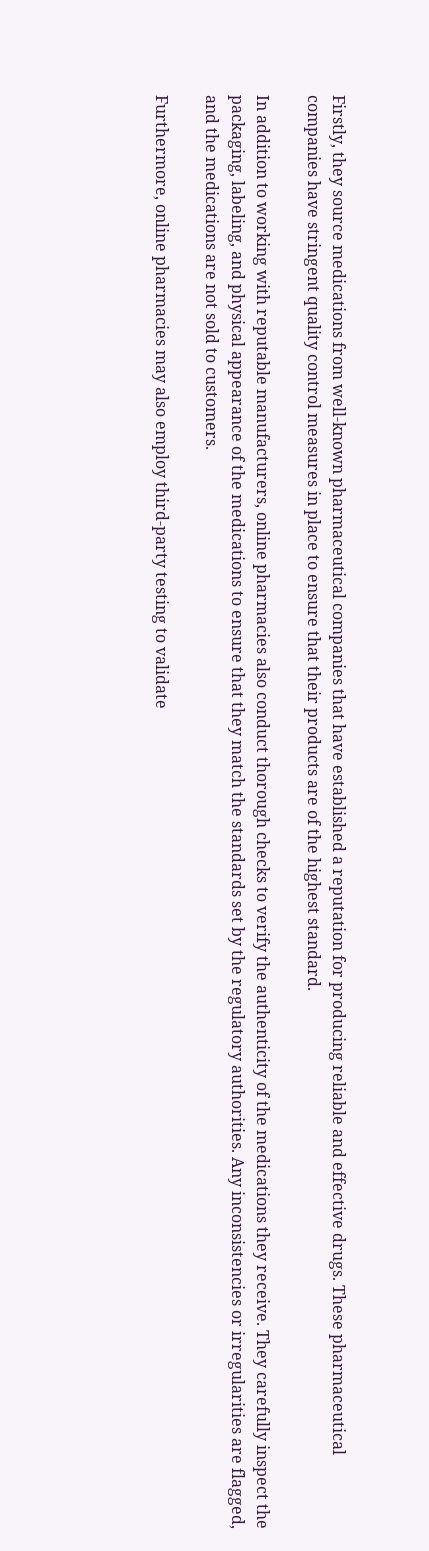Firstly, they source medications from well-known pharmaceutical companies that have established a reputation for producing reliable and effective drugs. These pharmaceutical companies have stringent quality control measures in place to ensure that their products are of the highest standard.

In addition to working with reputable manufacturers, online pharmacies also conduct thorough checks to verify the authenticity of the medications they receive. They carefully inspect the packaging, labeling, and physical appearance of the medications to ensure that they match the standards set by the regulatory authorities. Any inconsistencies or irregularities are flagged, and the medications are not sold to customers.

Furthermore, online pharmacies may also employ third-party testing to validate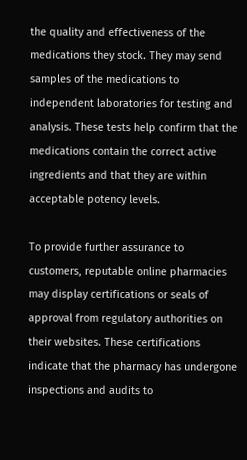the quality and effectiveness of the medications they stock. They may send samples of the medications to independent laboratories for testing and analysis. These tests help confirm that the medications contain the correct active ingredients and that they are within acceptable potency levels.

To provide further assurance to customers, reputable online pharmacies may display certifications or seals of approval from regulatory authorities on their websites. These certifications indicate that the pharmacy has undergone inspections and audits to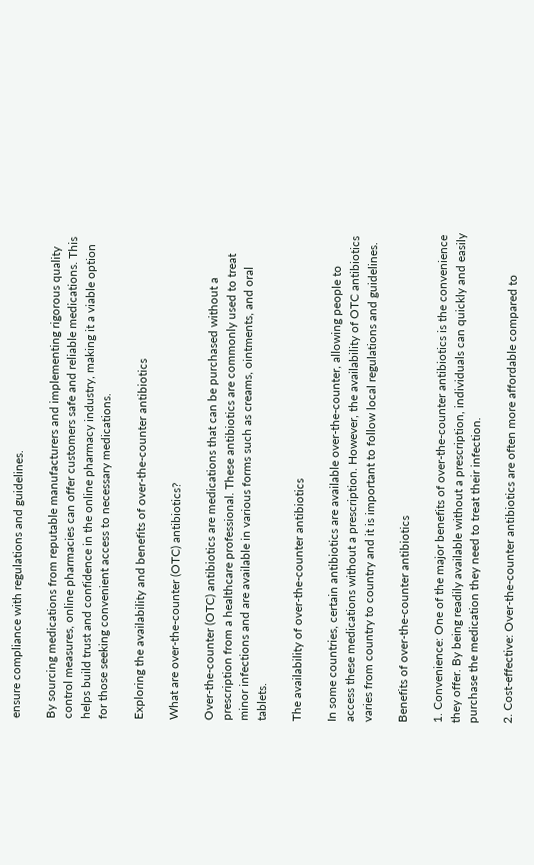ensure compliance with regulations and guidelines.

By sourcing medications from reputable manufacturers and implementing rigorous quality control measures, online pharmacies can offer customers safe and reliable medications. This helps build trust and confidence in the online pharmacy industry, making it a viable option for those seeking convenient access to necessary medications.

Exploring the availability and benefits of over-the-counter antibiotics

What are over-the-counter (OTC) antibiotics?

Over-the-counter (OTC) antibiotics are medications that can be purchased without a prescription from a healthcare professional. These antibiotics are commonly used to treat minor infections and are available in various forms such as creams, ointments, and oral tablets.

The availability of over-the-counter antibiotics

In some countries, certain antibiotics are available over-the-counter, allowing people to access these medications without a prescription. However, the availability of OTC antibiotics varies from country to country and it is important to follow local regulations and guidelines.

Benefits of over-the-counter antibiotics

1. Convenience: One of the major benefits of over-the-counter antibiotics is the convenience they offer. By being readily available without a prescription, individuals can quickly and easily purchase the medication they need to treat their infection.

2. Cost-effective: Over-the-counter antibiotics are often more affordable compared to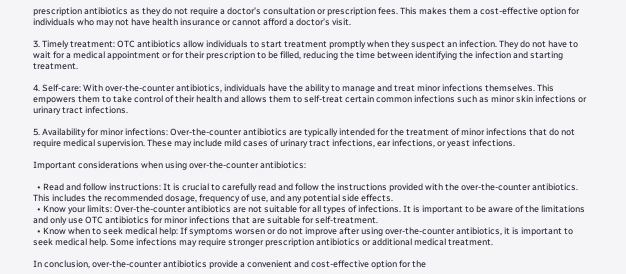prescription antibiotics as they do not require a doctor’s consultation or prescription fees. This makes them a cost-effective option for individuals who may not have health insurance or cannot afford a doctor’s visit.

3. Timely treatment: OTC antibiotics allow individuals to start treatment promptly when they suspect an infection. They do not have to wait for a medical appointment or for their prescription to be filled, reducing the time between identifying the infection and starting treatment.

4. Self-care: With over-the-counter antibiotics, individuals have the ability to manage and treat minor infections themselves. This empowers them to take control of their health and allows them to self-treat certain common infections such as minor skin infections or urinary tract infections.

5. Availability for minor infections: Over-the-counter antibiotics are typically intended for the treatment of minor infections that do not require medical supervision. These may include mild cases of urinary tract infections, ear infections, or yeast infections.

Important considerations when using over-the-counter antibiotics:

  • Read and follow instructions: It is crucial to carefully read and follow the instructions provided with the over-the-counter antibiotics. This includes the recommended dosage, frequency of use, and any potential side effects.
  • Know your limits: Over-the-counter antibiotics are not suitable for all types of infections. It is important to be aware of the limitations and only use OTC antibiotics for minor infections that are suitable for self-treatment.
  • Know when to seek medical help: If symptoms worsen or do not improve after using over-the-counter antibiotics, it is important to seek medical help. Some infections may require stronger prescription antibiotics or additional medical treatment.

In conclusion, over-the-counter antibiotics provide a convenient and cost-effective option for the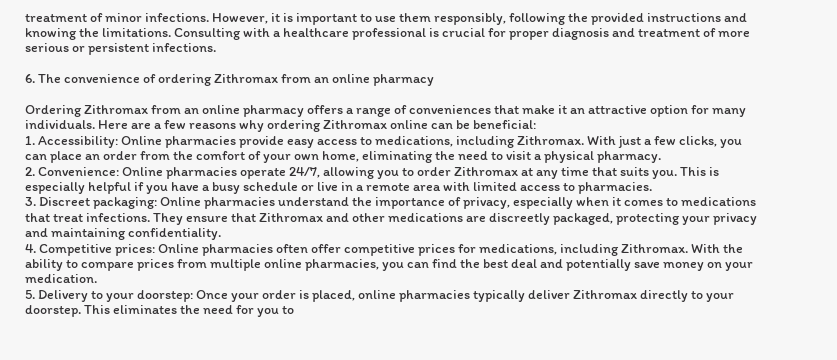treatment of minor infections. However, it is important to use them responsibly, following the provided instructions and knowing the limitations. Consulting with a healthcare professional is crucial for proper diagnosis and treatment of more serious or persistent infections.

6. The convenience of ordering Zithromax from an online pharmacy

Ordering Zithromax from an online pharmacy offers a range of conveniences that make it an attractive option for many individuals. Here are a few reasons why ordering Zithromax online can be beneficial:
1. Accessibility: Online pharmacies provide easy access to medications, including Zithromax. With just a few clicks, you can place an order from the comfort of your own home, eliminating the need to visit a physical pharmacy.
2. Convenience: Online pharmacies operate 24/7, allowing you to order Zithromax at any time that suits you. This is especially helpful if you have a busy schedule or live in a remote area with limited access to pharmacies.
3. Discreet packaging: Online pharmacies understand the importance of privacy, especially when it comes to medications that treat infections. They ensure that Zithromax and other medications are discreetly packaged, protecting your privacy and maintaining confidentiality.
4. Competitive prices: Online pharmacies often offer competitive prices for medications, including Zithromax. With the ability to compare prices from multiple online pharmacies, you can find the best deal and potentially save money on your medication.
5. Delivery to your doorstep: Once your order is placed, online pharmacies typically deliver Zithromax directly to your doorstep. This eliminates the need for you to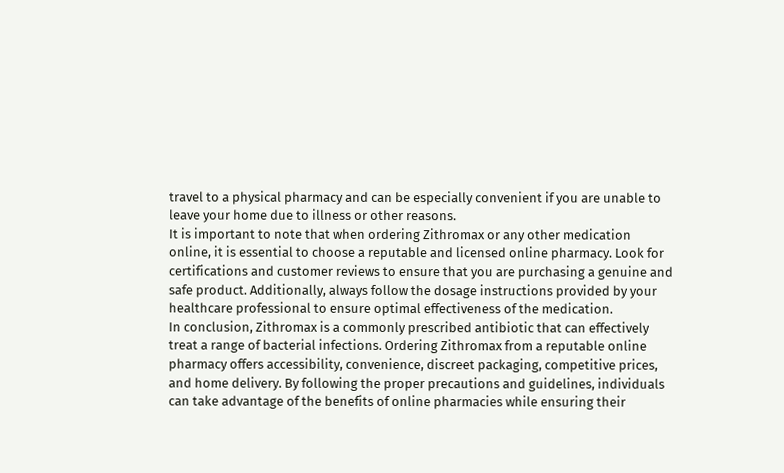travel to a physical pharmacy and can be especially convenient if you are unable to leave your home due to illness or other reasons.
It is important to note that when ordering Zithromax or any other medication online, it is essential to choose a reputable and licensed online pharmacy. Look for certifications and customer reviews to ensure that you are purchasing a genuine and safe product. Additionally, always follow the dosage instructions provided by your healthcare professional to ensure optimal effectiveness of the medication.
In conclusion, Zithromax is a commonly prescribed antibiotic that can effectively treat a range of bacterial infections. Ordering Zithromax from a reputable online pharmacy offers accessibility, convenience, discreet packaging, competitive prices, and home delivery. By following the proper precautions and guidelines, individuals can take advantage of the benefits of online pharmacies while ensuring their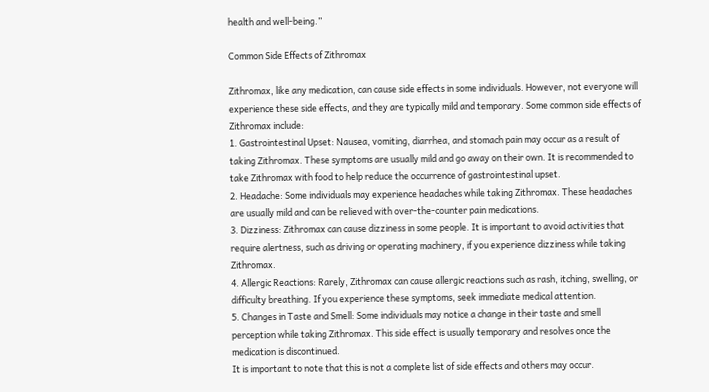health and well-being.”

Common Side Effects of Zithromax

Zithromax, like any medication, can cause side effects in some individuals. However, not everyone will experience these side effects, and they are typically mild and temporary. Some common side effects of Zithromax include:
1. Gastrointestinal Upset: Nausea, vomiting, diarrhea, and stomach pain may occur as a result of taking Zithromax. These symptoms are usually mild and go away on their own. It is recommended to take Zithromax with food to help reduce the occurrence of gastrointestinal upset.
2. Headache: Some individuals may experience headaches while taking Zithromax. These headaches are usually mild and can be relieved with over-the-counter pain medications.
3. Dizziness: Zithromax can cause dizziness in some people. It is important to avoid activities that require alertness, such as driving or operating machinery, if you experience dizziness while taking Zithromax.
4. Allergic Reactions: Rarely, Zithromax can cause allergic reactions such as rash, itching, swelling, or difficulty breathing. If you experience these symptoms, seek immediate medical attention.
5. Changes in Taste and Smell: Some individuals may notice a change in their taste and smell perception while taking Zithromax. This side effect is usually temporary and resolves once the medication is discontinued.
It is important to note that this is not a complete list of side effects and others may occur.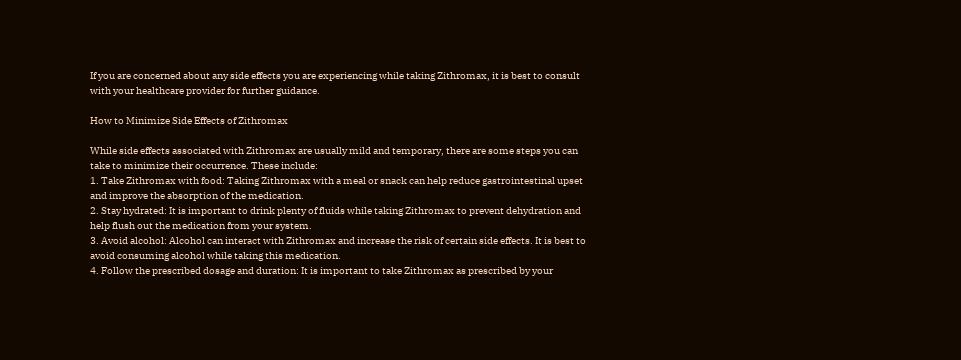If you are concerned about any side effects you are experiencing while taking Zithromax, it is best to consult with your healthcare provider for further guidance.

How to Minimize Side Effects of Zithromax

While side effects associated with Zithromax are usually mild and temporary, there are some steps you can take to minimize their occurrence. These include:
1. Take Zithromax with food: Taking Zithromax with a meal or snack can help reduce gastrointestinal upset and improve the absorption of the medication.
2. Stay hydrated: It is important to drink plenty of fluids while taking Zithromax to prevent dehydration and help flush out the medication from your system.
3. Avoid alcohol: Alcohol can interact with Zithromax and increase the risk of certain side effects. It is best to avoid consuming alcohol while taking this medication.
4. Follow the prescribed dosage and duration: It is important to take Zithromax as prescribed by your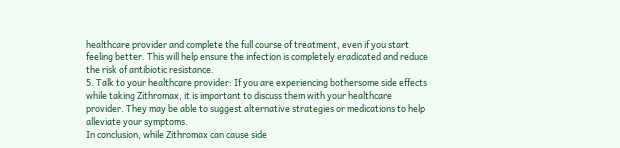healthcare provider and complete the full course of treatment, even if you start feeling better. This will help ensure the infection is completely eradicated and reduce the risk of antibiotic resistance.
5. Talk to your healthcare provider: If you are experiencing bothersome side effects while taking Zithromax, it is important to discuss them with your healthcare provider. They may be able to suggest alternative strategies or medications to help alleviate your symptoms.
In conclusion, while Zithromax can cause side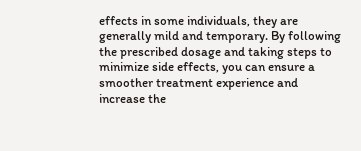effects in some individuals, they are generally mild and temporary. By following the prescribed dosage and taking steps to minimize side effects, you can ensure a smoother treatment experience and increase the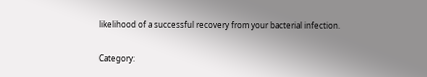likelihood of a successful recovery from your bacterial infection.

Category: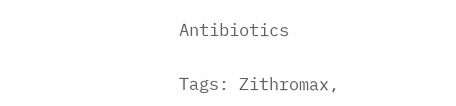Antibiotics

Tags: Zithromax,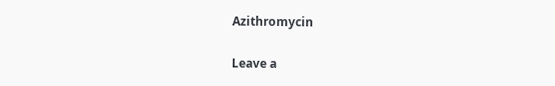Azithromycin

Leave a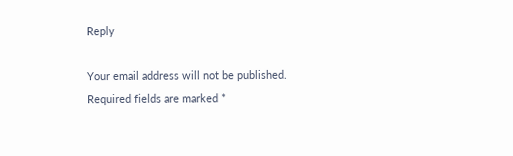Reply

Your email address will not be published. Required fields are marked *